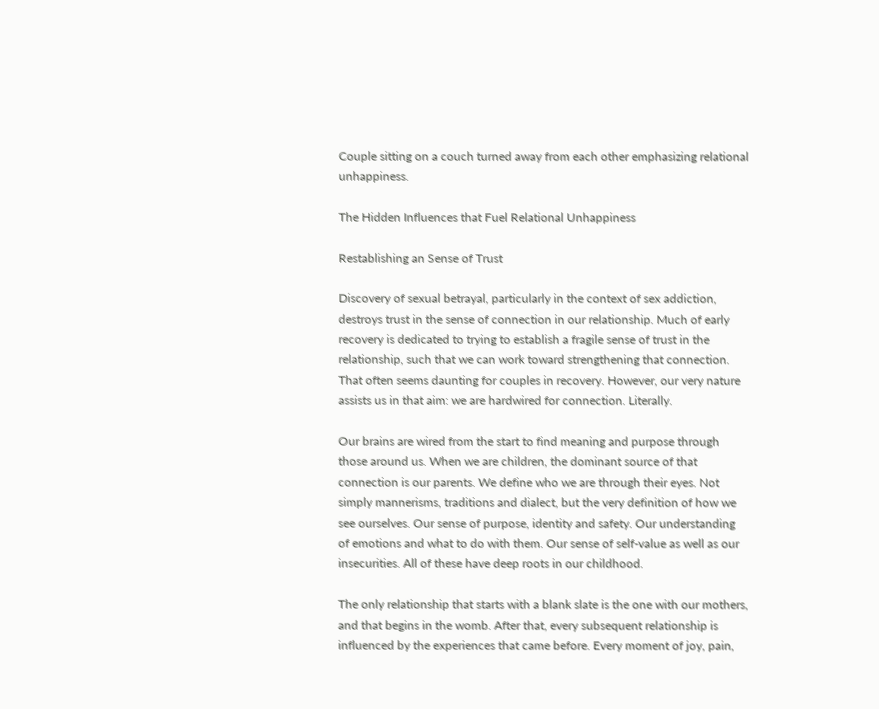Couple sitting on a couch turned away from each other emphasizing relational unhappiness.

The Hidden Influences that Fuel Relational Unhappiness

Restablishing an Sense of Trust

Discovery of sexual betrayal, particularly in the context of sex addiction, destroys trust in the sense of connection in our relationship. Much of early recovery is dedicated to trying to establish a fragile sense of trust in the relationship, such that we can work toward strengthening that connection. That often seems daunting for couples in recovery. However, our very nature assists us in that aim: we are hardwired for connection. Literally.

Our brains are wired from the start to find meaning and purpose through those around us. When we are children, the dominant source of that connection is our parents. We define who we are through their eyes. Not simply mannerisms, traditions and dialect, but the very definition of how we see ourselves. Our sense of purpose, identity and safety. Our understanding of emotions and what to do with them. Our sense of self-value as well as our insecurities. All of these have deep roots in our childhood.

The only relationship that starts with a blank slate is the one with our mothers, and that begins in the womb. After that, every subsequent relationship is influenced by the experiences that came before. Every moment of joy, pain,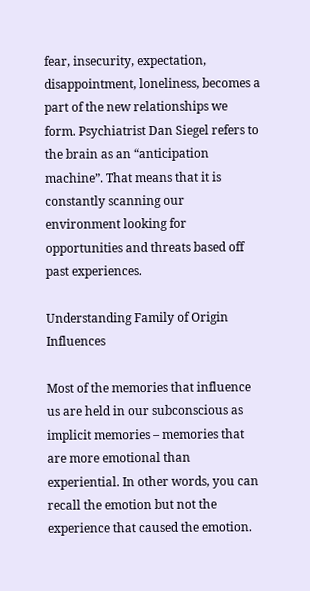fear, insecurity, expectation, disappointment, loneliness, becomes a part of the new relationships we form. Psychiatrist Dan Siegel refers to the brain as an “anticipation machine”. That means that it is constantly scanning our environment looking for opportunities and threats based off past experiences.

Understanding Family of Origin Influences

Most of the memories that influence us are held in our subconscious as implicit memories – memories that are more emotional than experiential. In other words, you can recall the emotion but not the experience that caused the emotion.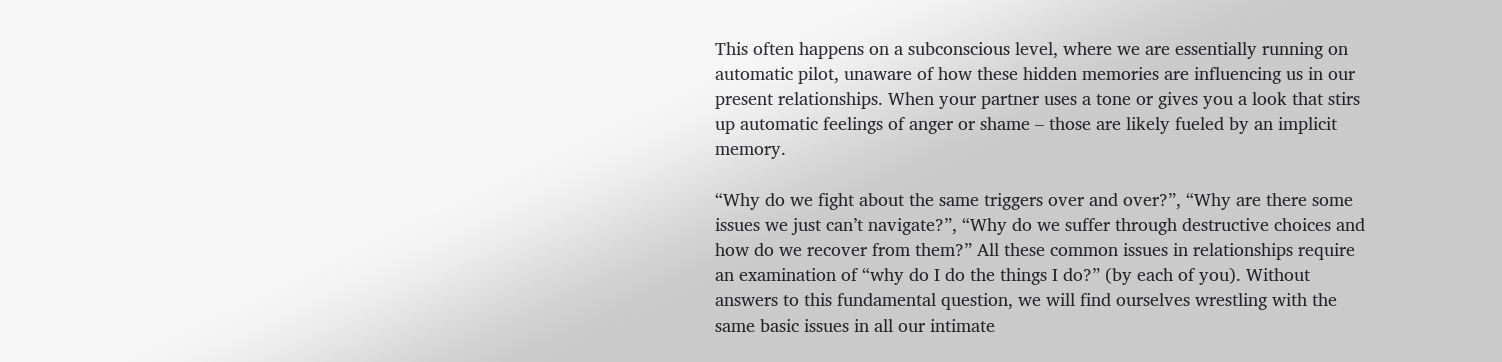This often happens on a subconscious level, where we are essentially running on automatic pilot, unaware of how these hidden memories are influencing us in our present relationships. When your partner uses a tone or gives you a look that stirs up automatic feelings of anger or shame – those are likely fueled by an implicit memory.

“Why do we fight about the same triggers over and over?”, “Why are there some issues we just can’t navigate?”, “Why do we suffer through destructive choices and how do we recover from them?” All these common issues in relationships require an examination of “why do I do the things I do?” (by each of you). Without answers to this fundamental question, we will find ourselves wrestling with the same basic issues in all our intimate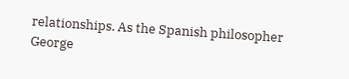relationships. As the Spanish philosopher George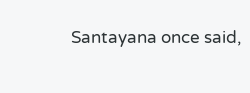Santayana once said,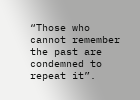“Those who cannot remember the past are condemned to repeat it”.